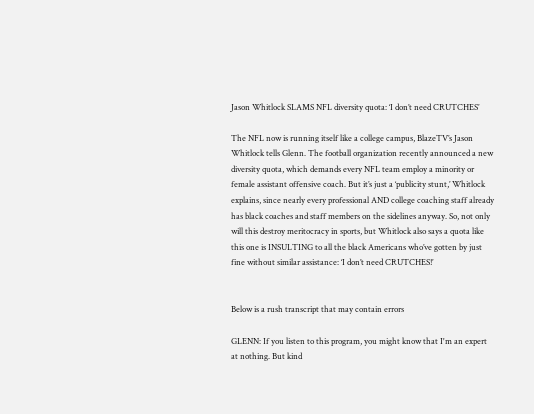Jason Whitlock SLAMS NFL diversity quota: ‘I don’t need CRUTCHES’

The NFL now is running itself like a college campus, BlazeTV’s Jason Whitlock tells Glenn. The football organization recently announced a new diversity quota, which demands every NFL team employ a minority or female assistant offensive coach. But it’s just a ‘publicity stunt,’ Whitlock explains, since nearly every professional AND college coaching staff already has black coaches and staff members on the sidelines anyway. So, not only will this destroy meritocracy in sports, but Whitlock also says a quota like this one is INSULTING to all the black Americans who’ve gotten by just fine without similar assistance: ‘I don’t need CRUTCHES!’


Below is a rush transcript that may contain errors

GLENN: If you listen to this program, you might know that I'm an expert at nothing. But kind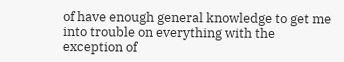of have enough general knowledge to get me into trouble on everything with the exception of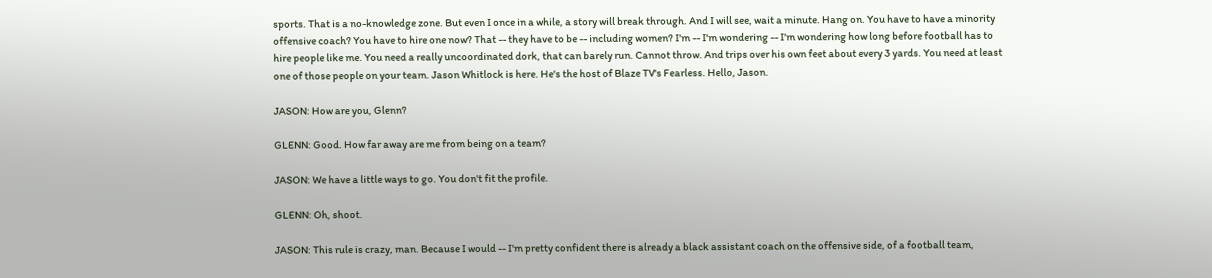sports. That is a no-knowledge zone. But even I once in a while, a story will break through. And I will see, wait a minute. Hang on. You have to have a minority offensive coach? You have to hire one now? That -- they have to be -- including women? I'm -- I'm wondering -- I'm wondering how long before football has to hire people like me. You need a really uncoordinated dork, that can barely run. Cannot throw. And trips over his own feet about every 3 yards. You need at least one of those people on your team. Jason Whitlock is here. He's the host of Blaze TV's Fearless. Hello, Jason.

JASON: How are you, Glenn?

GLENN: Good. How far away are me from being on a team?

JASON: We have a little ways to go. You don't fit the profile.

GLENN: Oh, shoot.

JASON: This rule is crazy, man. Because I would -- I'm pretty confident there is already a black assistant coach on the offensive side, of a football team,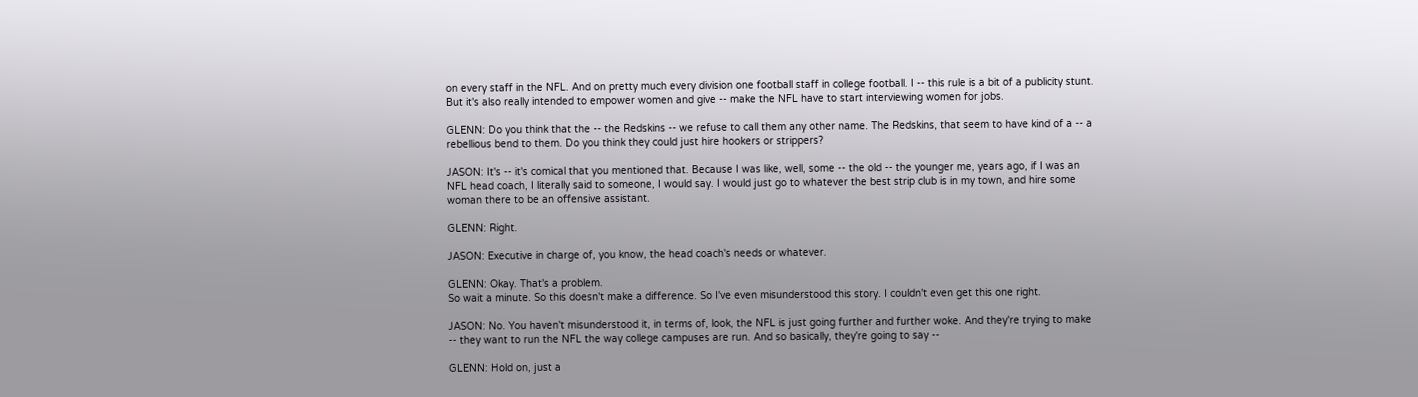on every staff in the NFL. And on pretty much every division one football staff in college football. I -- this rule is a bit of a publicity stunt. But it's also really intended to empower women and give -- make the NFL have to start interviewing women for jobs.

GLENN: Do you think that the -- the Redskins -- we refuse to call them any other name. The Redskins, that seem to have kind of a -- a rebellious bend to them. Do you think they could just hire hookers or strippers?

JASON: It's -- it's comical that you mentioned that. Because I was like, well, some -- the old -- the younger me, years ago, if I was an NFL head coach, I literally said to someone, I would say. I would just go to whatever the best strip club is in my town, and hire some woman there to be an offensive assistant.

GLENN: Right.

JASON: Executive in charge of, you know, the head coach's needs or whatever.

GLENN: Okay. That's a problem.
So wait a minute. So this doesn't make a difference. So I've even misunderstood this story. I couldn't even get this one right.

JASON: No. You haven't misunderstood it, in terms of, look, the NFL is just going further and further woke. And they're trying to make -- they want to run the NFL the way college campuses are run. And so basically, they're going to say --

GLENN: Hold on, just a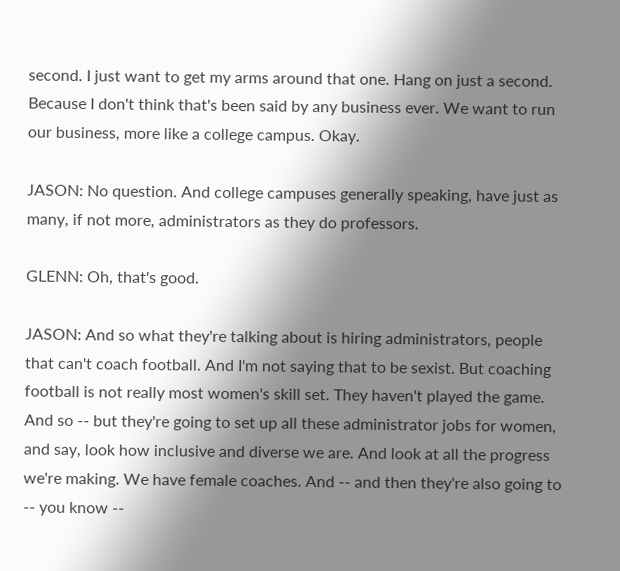second. I just want to get my arms around that one. Hang on just a second. Because I don't think that's been said by any business ever. We want to run our business, more like a college campus. Okay.

JASON: No question. And college campuses generally speaking, have just as many, if not more, administrators as they do professors.

GLENN: Oh, that's good.

JASON: And so what they're talking about is hiring administrators, people that can't coach football. And I'm not saying that to be sexist. But coaching football is not really most women's skill set. They haven't played the game. And so -- but they're going to set up all these administrator jobs for women, and say, look how inclusive and diverse we are. And look at all the progress we're making. We have female coaches. And -- and then they're also going to -- you know --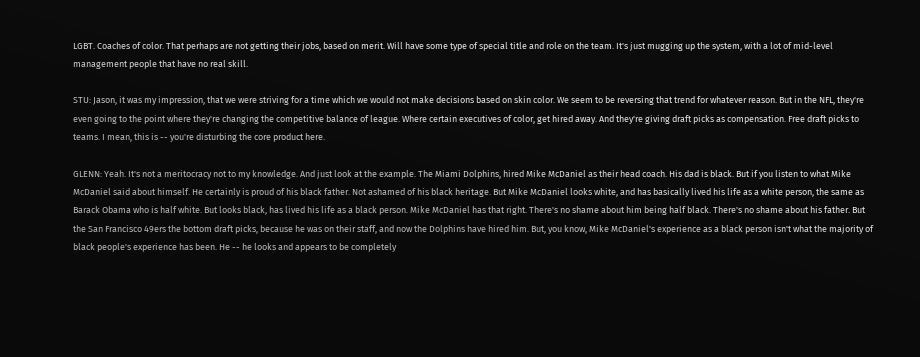LGBT. Coaches of color. That perhaps are not getting their jobs, based on merit. Will have some type of special title and role on the team. It's just mugging up the system, with a lot of mid-level management people that have no real skill.

STU: Jason, it was my impression, that we were striving for a time which we would not make decisions based on skin color. We seem to be reversing that trend for whatever reason. But in the NFL, they're even going to the point where they're changing the competitive balance of league. Where certain executives of color, get hired away. And they're giving draft picks as compensation. Free draft picks to teams. I mean, this is -- you're disturbing the core product here.

GLENN: Yeah. It's not a meritocracy not to my knowledge. And just look at the example. The Miami Dolphins, hired Mike McDaniel as their head coach. His dad is black. But if you listen to what Mike McDaniel said about himself. He certainly is proud of his black father. Not ashamed of his black heritage. But Mike McDaniel looks white, and has basically lived his life as a white person, the same as Barack Obama who is half white. But looks black, has lived his life as a black person. Mike McDaniel has that right. There's no shame about him being half black. There's no shame about his father. But the San Francisco 49ers the bottom draft picks, because he was on their staff, and now the Dolphins have hired him. But, you know, Mike McDaniel's experience as a black person isn't what the majority of black people's experience has been. He -- he looks and appears to be completely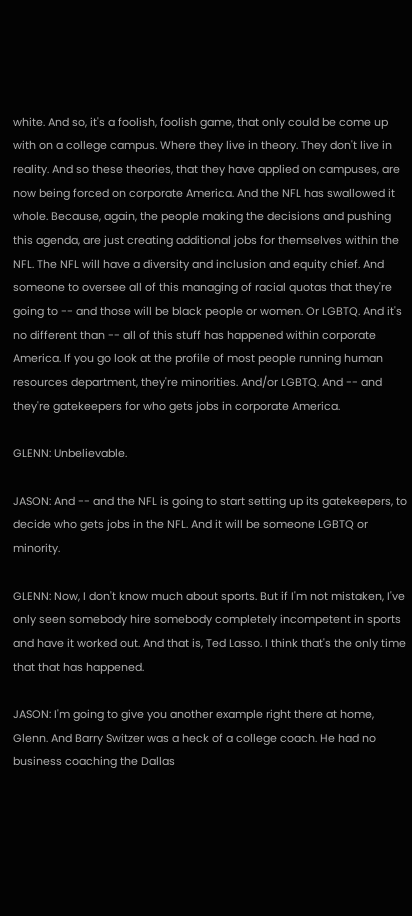white. And so, it's a foolish, foolish game, that only could be come up with on a college campus. Where they live in theory. They don't live in reality. And so these theories, that they have applied on campuses, are now being forced on corporate America. And the NFL has swallowed it whole. Because, again, the people making the decisions and pushing this agenda, are just creating additional jobs for themselves within the NFL. The NFL will have a diversity and inclusion and equity chief. And someone to oversee all of this managing of racial quotas that they're going to -- and those will be black people or women. Or LGBTQ. And it's no different than -- all of this stuff has happened within corporate America. If you go look at the profile of most people running human resources department, they're minorities. And/or LGBTQ. And -- and they're gatekeepers for who gets jobs in corporate America.

GLENN: Unbelievable.

JASON: And -- and the NFL is going to start setting up its gatekeepers, to decide who gets jobs in the NFL. And it will be someone LGBTQ or minority.

GLENN: Now, I don't know much about sports. But if I'm not mistaken, I've only seen somebody hire somebody completely incompetent in sports and have it worked out. And that is, Ted Lasso. I think that's the only time that that has happened.

JASON: I'm going to give you another example right there at home, Glenn. And Barry Switzer was a heck of a college coach. He had no business coaching the Dallas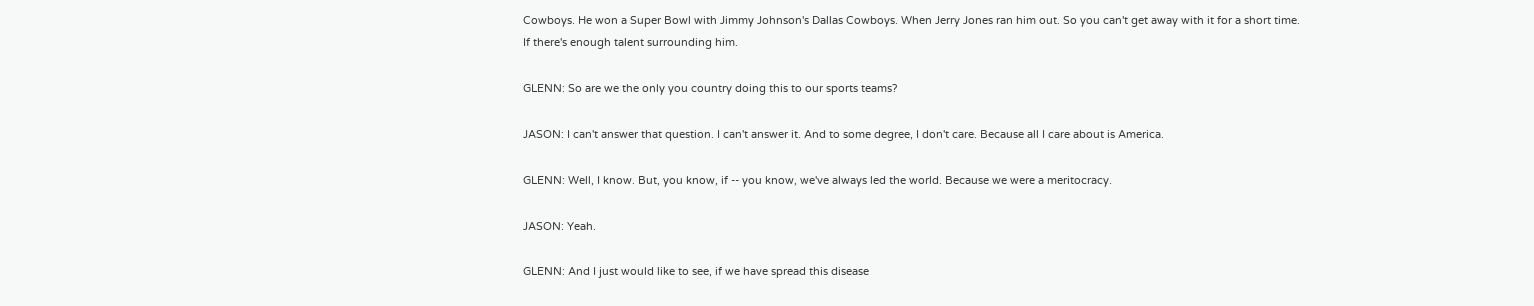Cowboys. He won a Super Bowl with Jimmy Johnson's Dallas Cowboys. When Jerry Jones ran him out. So you can't get away with it for a short time. If there's enough talent surrounding him.

GLENN: So are we the only you country doing this to our sports teams?

JASON: I can't answer that question. I can't answer it. And to some degree, I don't care. Because all I care about is America.

GLENN: Well, I know. But, you know, if -- you know, we've always led the world. Because we were a meritocracy.

JASON: Yeah.

GLENN: And I just would like to see, if we have spread this disease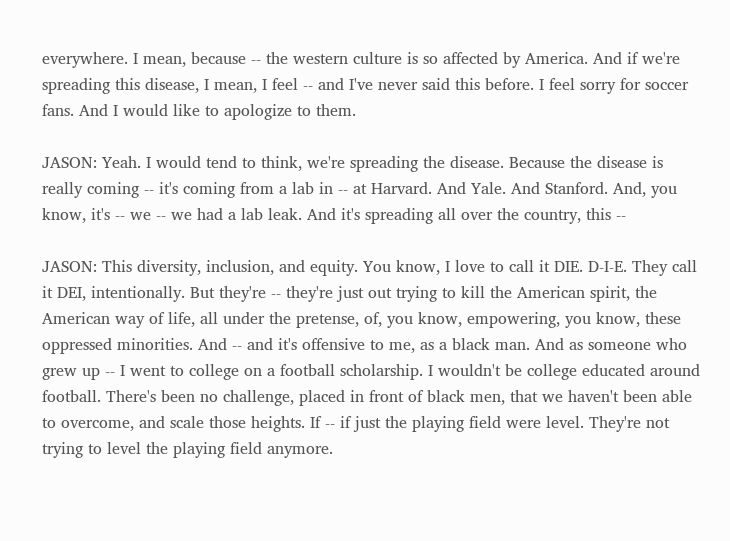everywhere. I mean, because -- the western culture is so affected by America. And if we're spreading this disease, I mean, I feel -- and I've never said this before. I feel sorry for soccer fans. And I would like to apologize to them.

JASON: Yeah. I would tend to think, we're spreading the disease. Because the disease is really coming -- it's coming from a lab in -- at Harvard. And Yale. And Stanford. And, you know, it's -- we -- we had a lab leak. And it's spreading all over the country, this --

JASON: This diversity, inclusion, and equity. You know, I love to call it DIE. D-I-E. They call it DEI, intentionally. But they're -- they're just out trying to kill the American spirit, the American way of life, all under the pretense, of, you know, empowering, you know, these oppressed minorities. And -- and it's offensive to me, as a black man. And as someone who grew up -- I went to college on a football scholarship. I wouldn't be college educated around football. There's been no challenge, placed in front of black men, that we haven't been able to overcome, and scale those heights. If -- if just the playing field were level. They're not trying to level the playing field anymore.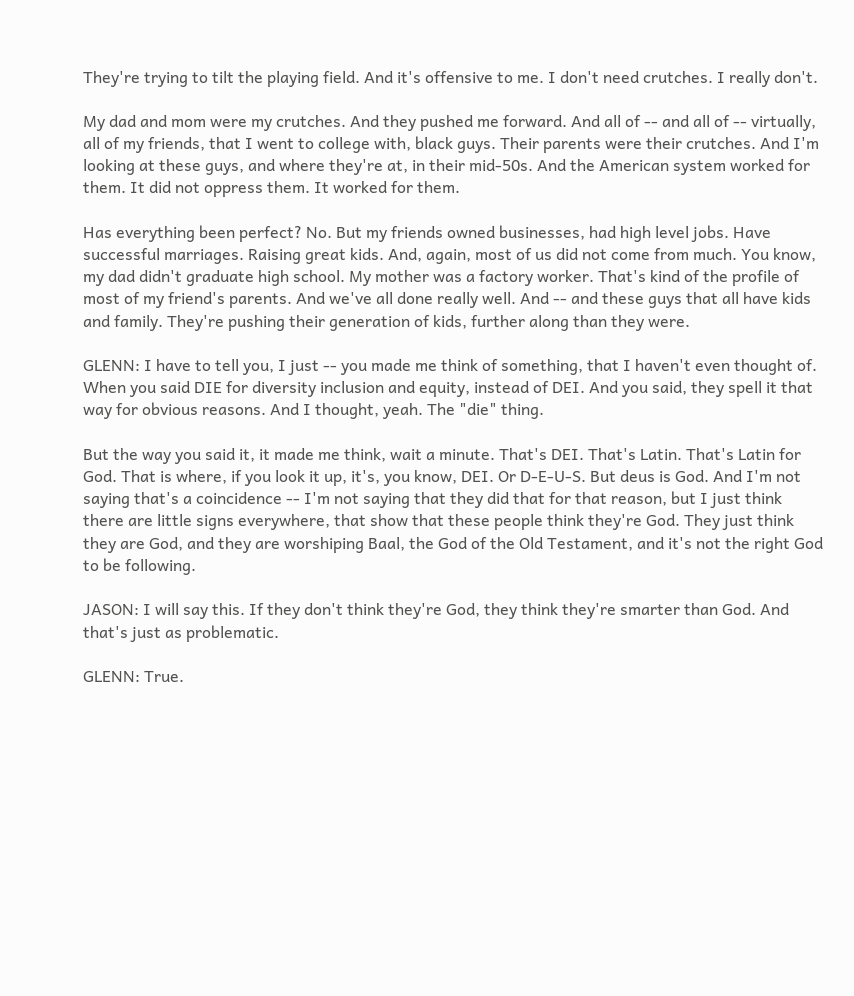They're trying to tilt the playing field. And it's offensive to me. I don't need crutches. I really don't.

My dad and mom were my crutches. And they pushed me forward. And all of -- and all of -- virtually, all of my friends, that I went to college with, black guys. Their parents were their crutches. And I'm looking at these guys, and where they're at, in their mid-50s. And the American system worked for them. It did not oppress them. It worked for them.

Has everything been perfect? No. But my friends owned businesses, had high level jobs. Have successful marriages. Raising great kids. And, again, most of us did not come from much. You know, my dad didn't graduate high school. My mother was a factory worker. That's kind of the profile of most of my friend's parents. And we've all done really well. And -- and these guys that all have kids and family. They're pushing their generation of kids, further along than they were.

GLENN: I have to tell you, I just -- you made me think of something, that I haven't even thought of. When you said DIE for diversity inclusion and equity, instead of DEI. And you said, they spell it that way for obvious reasons. And I thought, yeah. The "die" thing.

But the way you said it, it made me think, wait a minute. That's DEI. That's Latin. That's Latin for God. That is where, if you look it up, it's, you know, DEI. Or D-E-U-S. But deus is God. And I'm not saying that's a coincidence -- I'm not saying that they did that for that reason, but I just think there are little signs everywhere, that show that these people think they're God. They just think they are God, and they are worshiping Baal, the God of the Old Testament, and it's not the right God to be following.

JASON: I will say this. If they don't think they're God, they think they're smarter than God. And that's just as problematic.

GLENN: True.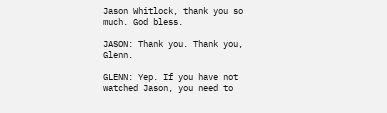Jason Whitlock, thank you so much. God bless.

JASON: Thank you. Thank you, Glenn.

GLENN: Yep. If you have not watched Jason, you need to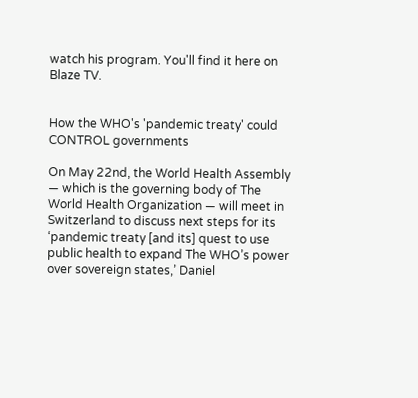watch his program. You'll find it here on Blaze TV.


How the WHO's 'pandemic treaty' could CONTROL governments

On May 22nd, the World Health Assembly — which is the governing body of The World Health Organization — will meet in Switzerland to discuss next steps for its ‘pandemic treaty [and its] quest to use public health to expand The WHO’s power over sovereign states,’ Daniel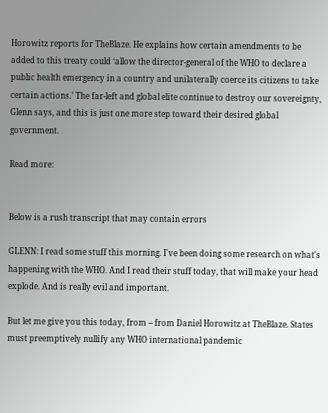Horowitz reports for TheBlaze. He explains how certain amendments to be added to this treaty could ‘allow the director-general of the WHO to declare a public health emergency in a country and unilaterally coerce its citizens to take certain actions.’ The far-left and global elite continue to destroy our sovereignty, Glenn says, and this is just one more step toward their desired global government.

Read more:


Below is a rush transcript that may contain errors

GLENN: I read some stuff this morning. I've been doing some research on what's happening with the WHO. And I read their stuff today, that will make your head explode. And is really evil and important.

But let me give you this today, from -- from Daniel Horowitz at TheBlaze. States must preemptively nullify any WHO international pandemic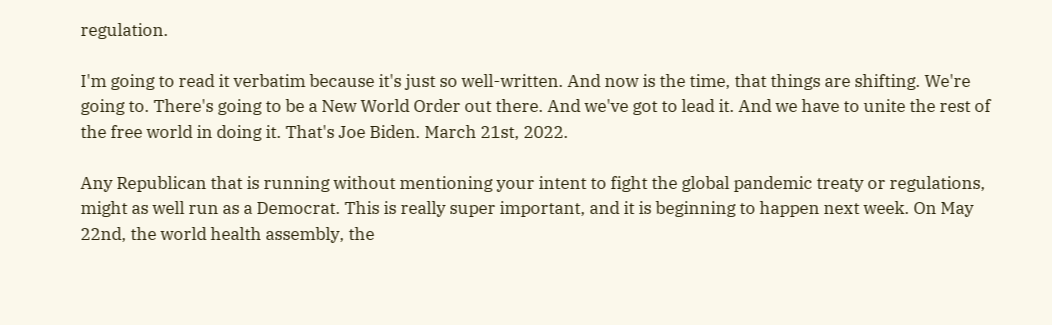regulation.

I'm going to read it verbatim because it's just so well-written. And now is the time, that things are shifting. We're going to. There's going to be a New World Order out there. And we've got to lead it. And we have to unite the rest of the free world in doing it. That's Joe Biden. March 21st, 2022.

Any Republican that is running without mentioning your intent to fight the global pandemic treaty or regulations, might as well run as a Democrat. This is really super important, and it is beginning to happen next week. On May 22nd, the world health assembly, the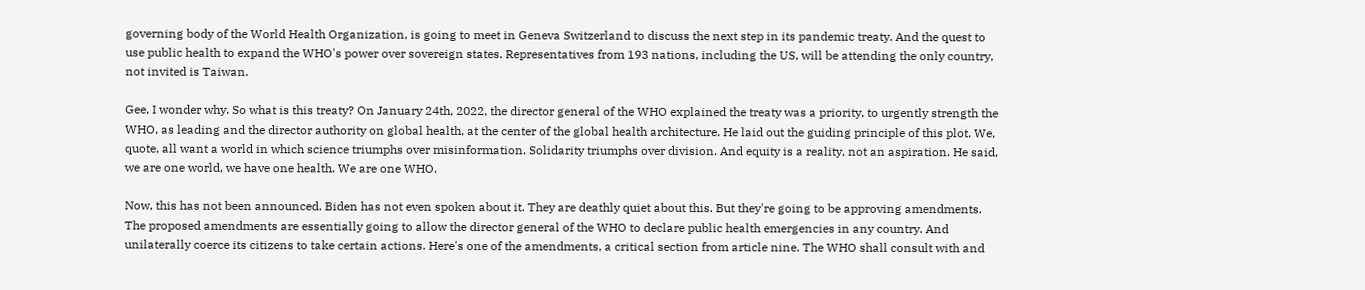governing body of the World Health Organization, is going to meet in Geneva Switzerland to discuss the next step in its pandemic treaty. And the quest to use public health to expand the WHO's power over sovereign states. Representatives from 193 nations, including the US, will be attending the only country, not invited is Taiwan.

Gee, I wonder why. So what is this treaty? On January 24th, 2022, the director general of the WHO explained the treaty was a priority, to urgently strength the WHO, as leading and the director authority on global health, at the center of the global health architecture. He laid out the guiding principle of this plot. We, quote, all want a world in which science triumphs over misinformation. Solidarity triumphs over division. And equity is a reality, not an aspiration. He said, we are one world, we have one health. We are one WHO.

Now, this has not been announced. Biden has not even spoken about it. They are deathly quiet about this. But they're going to be approving amendments. The proposed amendments are essentially going to allow the director general of the WHO to declare public health emergencies in any country. And unilaterally coerce its citizens to take certain actions. Here's one of the amendments, a critical section from article nine. The WHO shall consult with and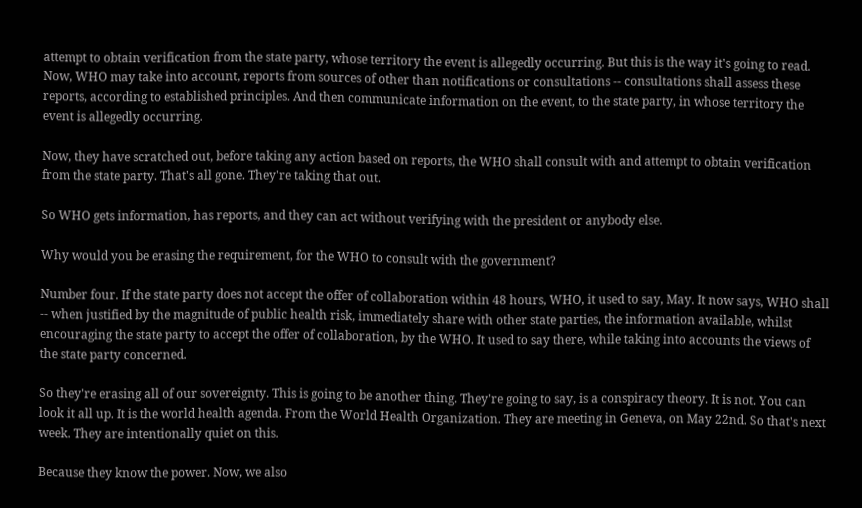attempt to obtain verification from the state party, whose territory the event is allegedly occurring. But this is the way it's going to read. Now, WHO may take into account, reports from sources of other than notifications or consultations -- consultations shall assess these reports, according to established principles. And then communicate information on the event, to the state party, in whose territory the event is allegedly occurring.

Now, they have scratched out, before taking any action based on reports, the WHO shall consult with and attempt to obtain verification from the state party. That's all gone. They're taking that out.

So WHO gets information, has reports, and they can act without verifying with the president or anybody else.

Why would you be erasing the requirement, for the WHO to consult with the government?

Number four. If the state party does not accept the offer of collaboration within 48 hours, WHO, it used to say, May. It now says, WHO shall -- when justified by the magnitude of public health risk, immediately share with other state parties, the information available, whilst encouraging the state party to accept the offer of collaboration, by the WHO. It used to say there, while taking into accounts the views of the state party concerned.

So they're erasing all of our sovereignty. This is going to be another thing. They're going to say, is a conspiracy theory. It is not. You can look it all up. It is the world health agenda. From the World Health Organization. They are meeting in Geneva, on May 22nd. So that's next week. They are intentionally quiet on this.

Because they know the power. Now, we also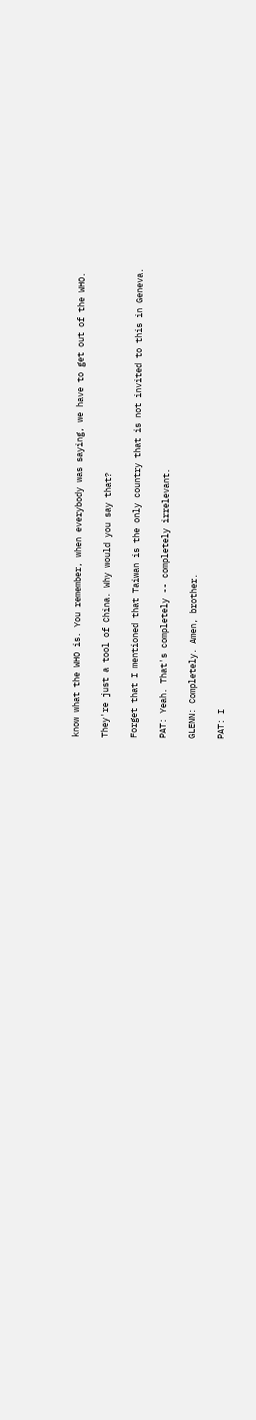know what the WHO is. You remember, when everybody was saying, we have to get out of the WHO.

They're just a tool of China. Why would you say that?

Forget that I mentioned that Taiwan is the only country that is not invited to this in Geneva.

PAT: Yeah. That's completely -- completely irrelevant.

GLENN: Completely. Amen, brother.

PAT: I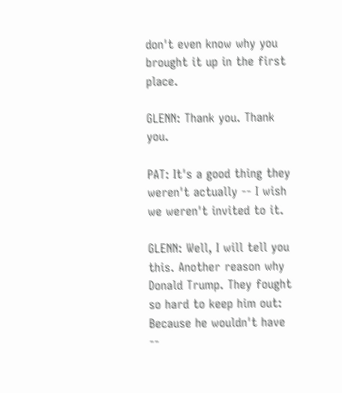don't even know why you brought it up in the first place.

GLENN: Thank you. Thank you.

PAT: It's a good thing they weren't actually -- I wish we weren't invited to it.

GLENN: Well, I will tell you this. Another reason why Donald Trump. They fought so hard to keep him out: Because he wouldn't have --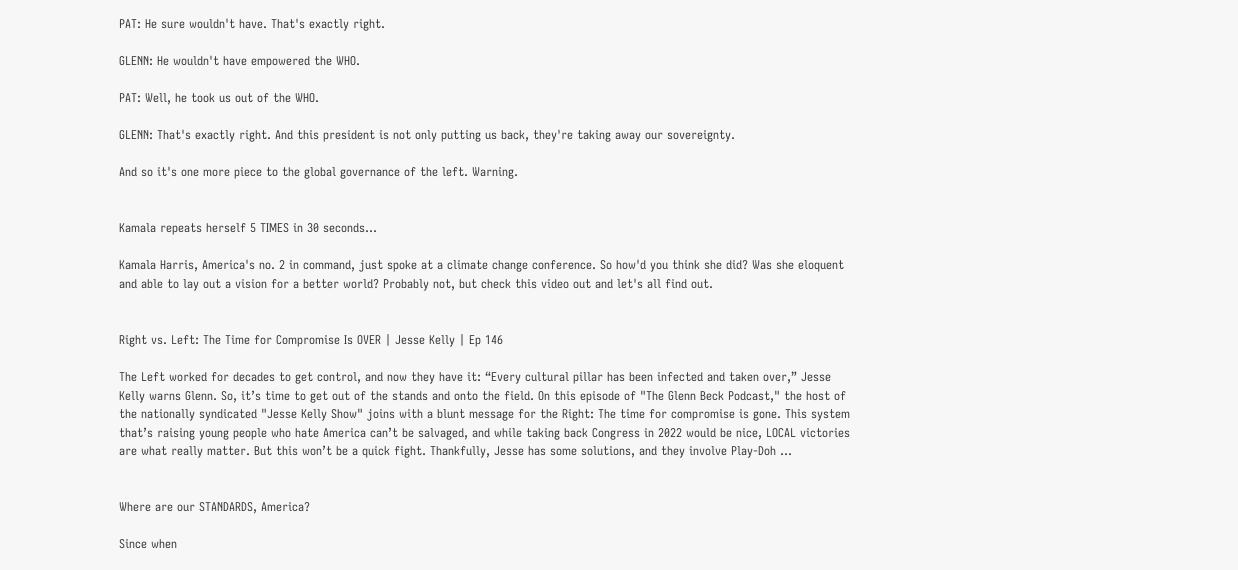PAT: He sure wouldn't have. That's exactly right.

GLENN: He wouldn't have empowered the WHO.

PAT: Well, he took us out of the WHO.

GLENN: That's exactly right. And this president is not only putting us back, they're taking away our sovereignty.

And so it's one more piece to the global governance of the left. Warning.


Kamala repeats herself 5 TIMES in 30 seconds…

Kamala Harris, America's no. 2 in command, just spoke at a climate change conference. So how'd you think she did? Was she eloquent and able to lay out a vision for a better world? Probably not, but check this video out and let's all find out.


Right vs. Left: The Time for Compromise Is OVER | Jesse Kelly | Ep 146

The Left worked for decades to get control, and now they have it: “Every cultural pillar has been infected and taken over,” Jesse Kelly warns Glenn. So, it’s time to get out of the stands and onto the field. On this episode of "The Glenn Beck Podcast," the host of the nationally syndicated "Jesse Kelly Show" joins with a blunt message for the Right: The time for compromise is gone. This system that’s raising young people who hate America can’t be salvaged, and while taking back Congress in 2022 would be nice, LOCAL victories are what really matter. But this won’t be a quick fight. Thankfully, Jesse has some solutions, and they involve Play-Doh …


Where are our STANDARDS, America?

Since when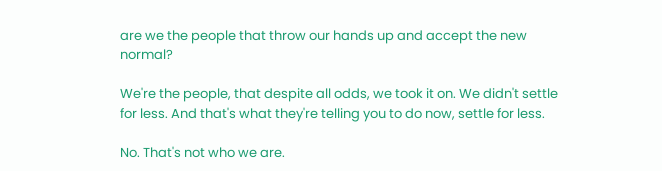are we the people that throw our hands up and accept the new normal?

We're the people, that despite all odds, we took it on. We didn't settle for less. And that's what they're telling you to do now, settle for less.

No. That's not who we are.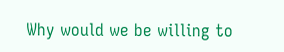Why would we be willing to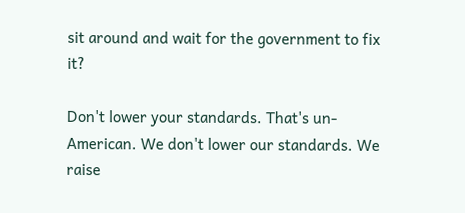sit around and wait for the government to fix it?

Don't lower your standards. That's un-American. We don't lower our standards. We raise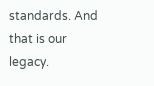standards. And that is our legacy.